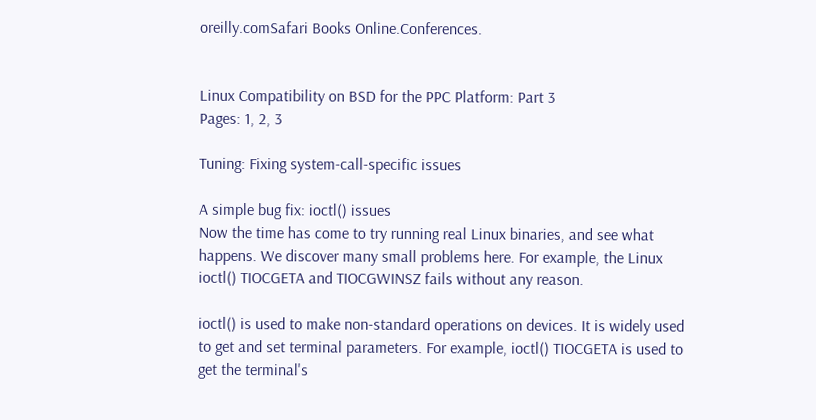oreilly.comSafari Books Online.Conferences.


Linux Compatibility on BSD for the PPC Platform: Part 3
Pages: 1, 2, 3

Tuning: Fixing system-call-specific issues

A simple bug fix: ioctl() issues
Now the time has come to try running real Linux binaries, and see what happens. We discover many small problems here. For example, the Linux ioctl() TIOCGETA and TIOCGWINSZ fails without any reason.

ioctl() is used to make non-standard operations on devices. It is widely used to get and set terminal parameters. For example, ioctl() TIOCGETA is used to get the terminal's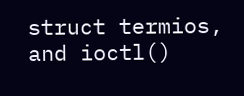struct termios, and ioctl()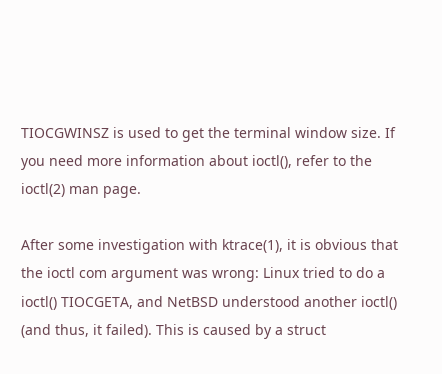TIOCGWINSZ is used to get the terminal window size. If you need more information about ioctl(), refer to the ioctl(2) man page.

After some investigation with ktrace(1), it is obvious that the ioctl com argument was wrong: Linux tried to do a ioctl() TIOCGETA, and NetBSD understood another ioctl() (and thus, it failed). This is caused by a struct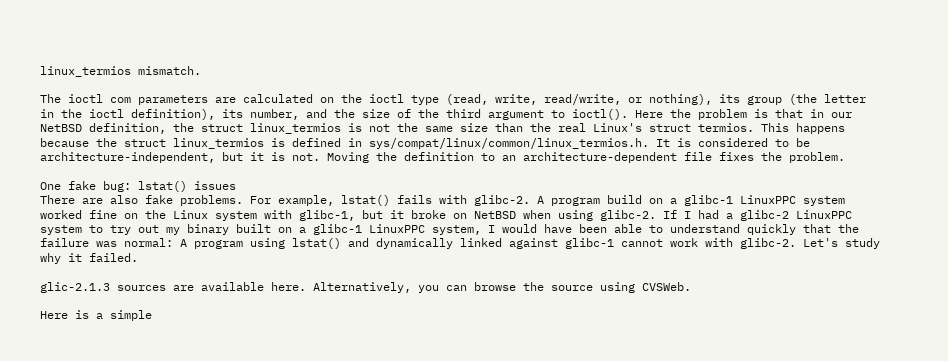linux_termios mismatch.

The ioctl com parameters are calculated on the ioctl type (read, write, read/write, or nothing), its group (the letter in the ioctl definition), its number, and the size of the third argument to ioctl(). Here the problem is that in our NetBSD definition, the struct linux_termios is not the same size than the real Linux's struct termios. This happens because the struct linux_termios is defined in sys/compat/linux/common/linux_termios.h. It is considered to be architecture-independent, but it is not. Moving the definition to an architecture-dependent file fixes the problem.

One fake bug: lstat() issues
There are also fake problems. For example, lstat() fails with glibc-2. A program build on a glibc-1 LinuxPPC system worked fine on the Linux system with glibc-1, but it broke on NetBSD when using glibc-2. If I had a glibc-2 LinuxPPC system to try out my binary built on a glibc-1 LinuxPPC system, I would have been able to understand quickly that the failure was normal: A program using lstat() and dynamically linked against glibc-1 cannot work with glibc-2. Let's study why it failed.

glic-2.1.3 sources are available here. Alternatively, you can browse the source using CVSWeb.

Here is a simple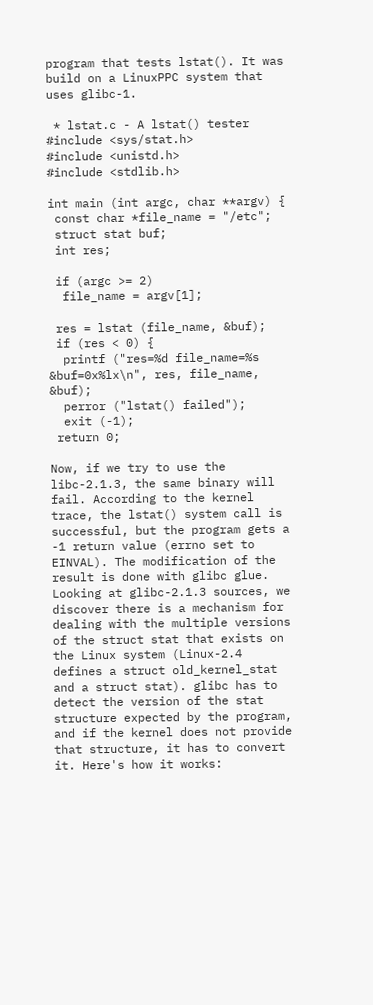program that tests lstat(). It was build on a LinuxPPC system that uses glibc-1.

 * lstat.c - A lstat() tester
#include <sys/stat.h>
#include <unistd.h>
#include <stdlib.h>

int main (int argc, char **argv) {
 const char *file_name = "/etc";
 struct stat buf;
 int res;

 if (argc >= 2)
  file_name = argv[1];

 res = lstat (file_name, &buf);
 if (res < 0) {
  printf ("res=%d file_name=%s &buf=0x%lx\n", res, file_name, &buf);
  perror ("lstat() failed");
  exit (-1);
 return 0;

Now, if we try to use the libc-2.1.3, the same binary will fail. According to the kernel trace, the lstat() system call is successful, but the program gets a -1 return value (errno set to EINVAL). The modification of the result is done with glibc glue. Looking at glibc-2.1.3 sources, we discover there is a mechanism for dealing with the multiple versions of the struct stat that exists on the Linux system (Linux-2.4 defines a struct old_kernel_stat and a struct stat). glibc has to detect the version of the stat structure expected by the program, and if the kernel does not provide that structure, it has to convert it. Here's how it works: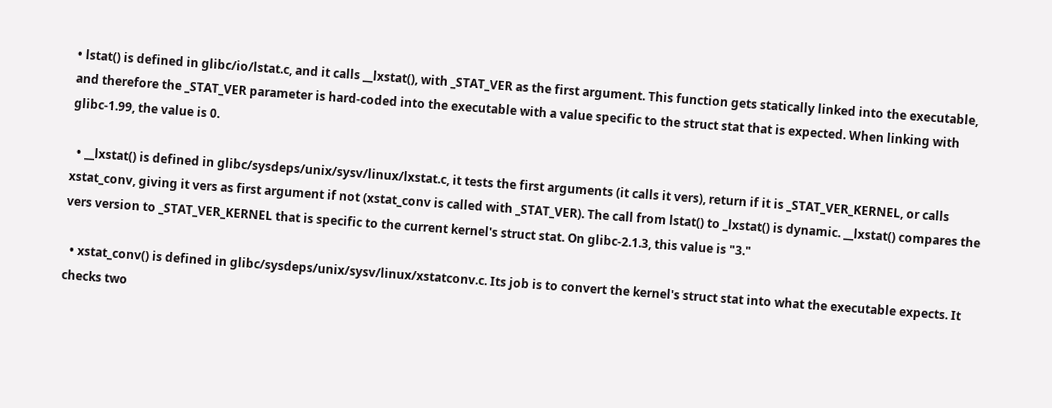• lstat() is defined in glibc/io/lstat.c, and it calls __lxstat(), with _STAT_VER as the first argument. This function gets statically linked into the executable, and therefore the _STAT_VER parameter is hard-coded into the executable with a value specific to the struct stat that is expected. When linking with glibc-1.99, the value is 0.

  • __lxstat() is defined in glibc/sysdeps/unix/sysv/linux/lxstat.c, it tests the first arguments (it calls it vers), return if it is _STAT_VER_KERNEL, or calls xstat_conv, giving it vers as first argument if not (xstat_conv is called with _STAT_VER). The call from lstat() to _lxstat() is dynamic. __lxstat() compares the vers version to _STAT_VER_KERNEL that is specific to the current kernel's struct stat. On glibc-2.1.3, this value is "3."

  • xstat_conv() is defined in glibc/sysdeps/unix/sysv/linux/xstatconv.c. Its job is to convert the kernel's struct stat into what the executable expects. It checks two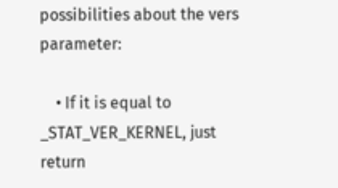possibilities about the vers parameter:

    • If it is equal to _STAT_VER_KERNEL, just return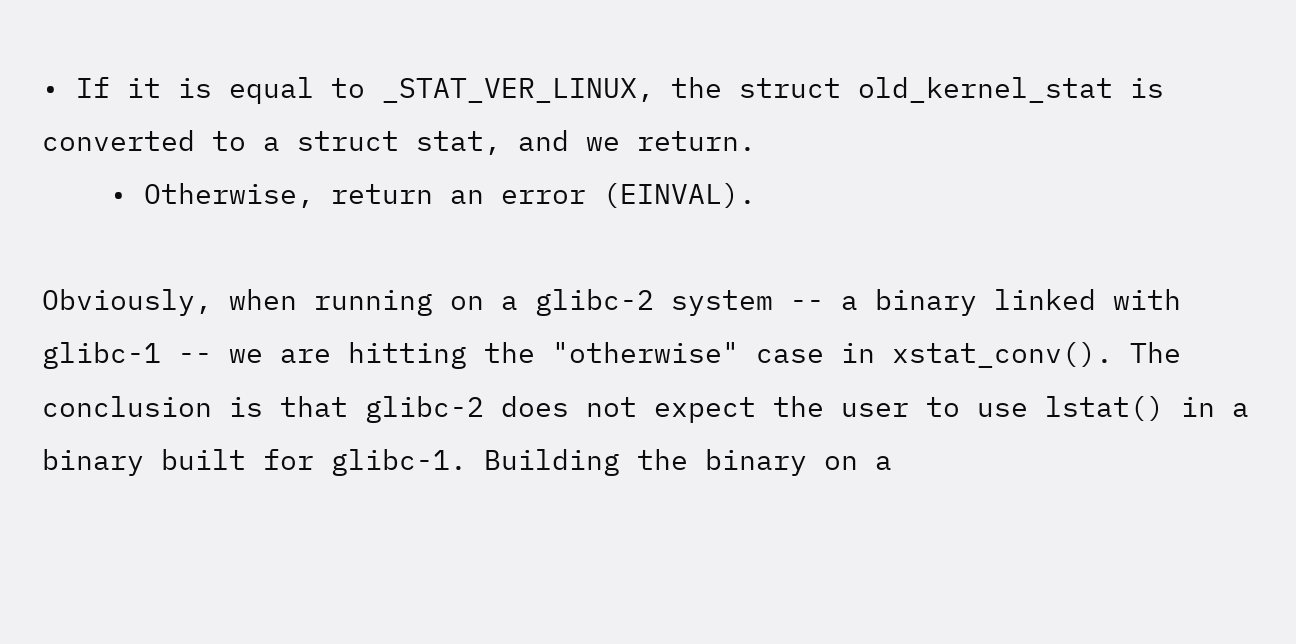• If it is equal to _STAT_VER_LINUX, the struct old_kernel_stat is converted to a struct stat, and we return.
    • Otherwise, return an error (EINVAL).

Obviously, when running on a glibc-2 system -- a binary linked with glibc-1 -- we are hitting the "otherwise" case in xstat_conv(). The conclusion is that glibc-2 does not expect the user to use lstat() in a binary built for glibc-1. Building the binary on a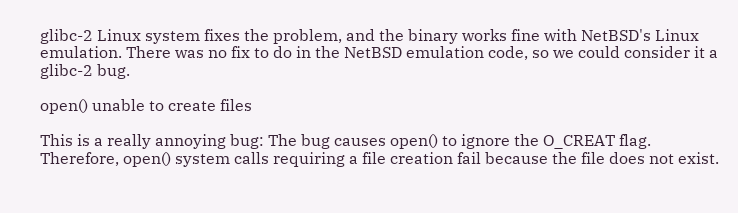glibc-2 Linux system fixes the problem, and the binary works fine with NetBSD's Linux emulation. There was no fix to do in the NetBSD emulation code, so we could consider it a glibc-2 bug.

open() unable to create files

This is a really annoying bug: The bug causes open() to ignore the O_CREAT flag. Therefore, open() system calls requiring a file creation fail because the file does not exist.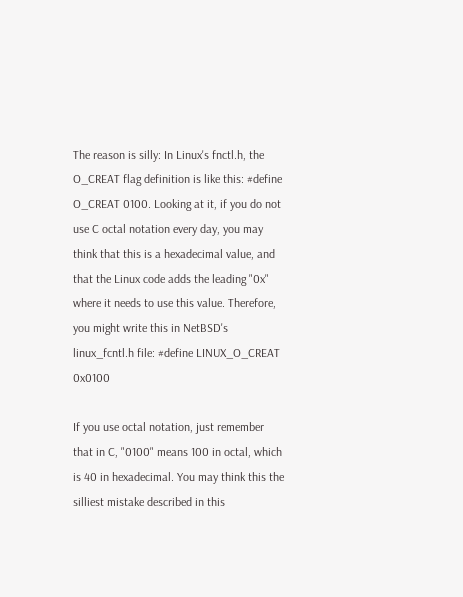The reason is silly: In Linux's fnctl.h, the O_CREAT flag definition is like this: #define O_CREAT 0100. Looking at it, if you do not use C octal notation every day, you may think that this is a hexadecimal value, and that the Linux code adds the leading "0x" where it needs to use this value. Therefore, you might write this in NetBSD's linux_fcntl.h file: #define LINUX_O_CREAT 0x0100

If you use octal notation, just remember that in C, "0100" means 100 in octal, which is 40 in hexadecimal. You may think this the silliest mistake described in this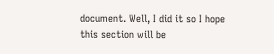document. Well, I did it so I hope this section will be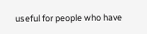useful for people who have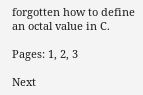forgotten how to define an octal value in C.

Pages: 1, 2, 3

Next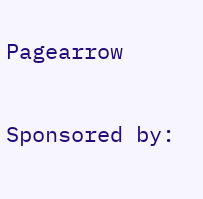Pagearrow

Sponsored by: